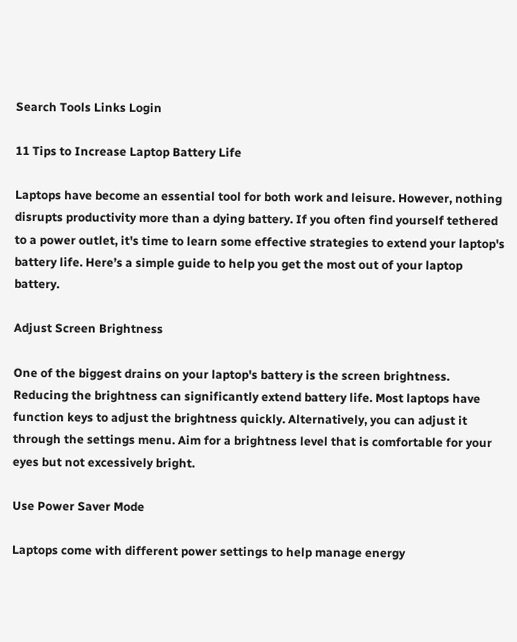Search Tools Links Login

11 Tips to Increase Laptop Battery Life

Laptops have become an essential tool for both work and leisure. However, nothing disrupts productivity more than a dying battery. If you often find yourself tethered to a power outlet, it's time to learn some effective strategies to extend your laptop's battery life. Here’s a simple guide to help you get the most out of your laptop battery.

Adjust Screen Brightness

One of the biggest drains on your laptop's battery is the screen brightness. Reducing the brightness can significantly extend battery life. Most laptops have function keys to adjust the brightness quickly. Alternatively, you can adjust it through the settings menu. Aim for a brightness level that is comfortable for your eyes but not excessively bright.

Use Power Saver Mode

Laptops come with different power settings to help manage energy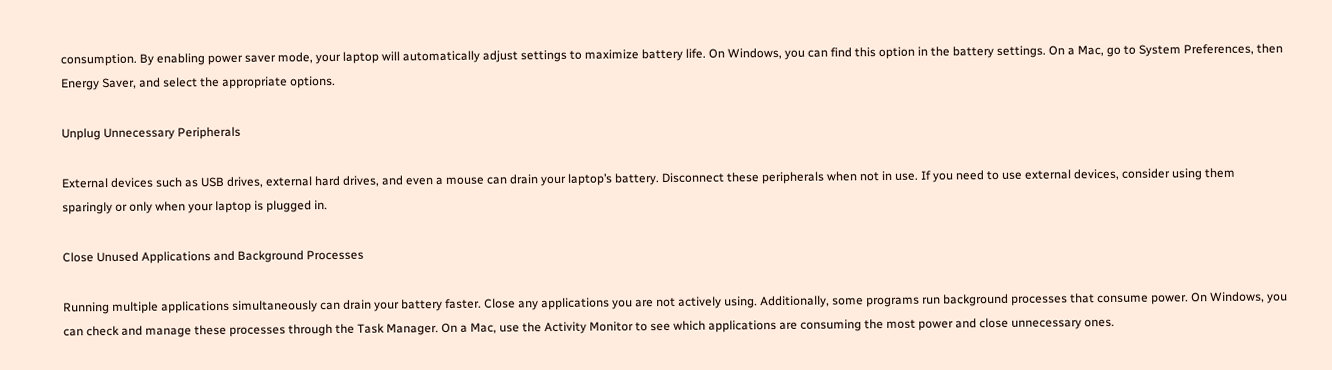consumption. By enabling power saver mode, your laptop will automatically adjust settings to maximize battery life. On Windows, you can find this option in the battery settings. On a Mac, go to System Preferences, then Energy Saver, and select the appropriate options.

Unplug Unnecessary Peripherals

External devices such as USB drives, external hard drives, and even a mouse can drain your laptop’s battery. Disconnect these peripherals when not in use. If you need to use external devices, consider using them sparingly or only when your laptop is plugged in.

Close Unused Applications and Background Processes

Running multiple applications simultaneously can drain your battery faster. Close any applications you are not actively using. Additionally, some programs run background processes that consume power. On Windows, you can check and manage these processes through the Task Manager. On a Mac, use the Activity Monitor to see which applications are consuming the most power and close unnecessary ones.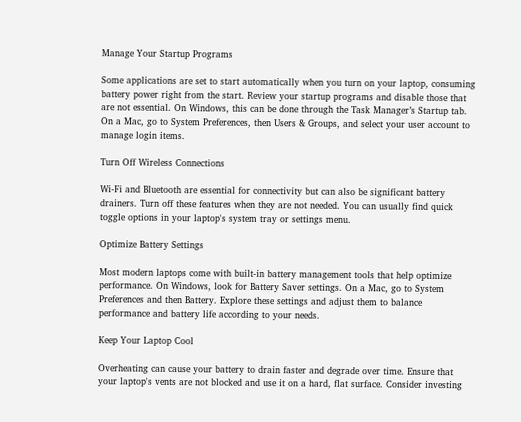Manage Your Startup Programs

Some applications are set to start automatically when you turn on your laptop, consuming battery power right from the start. Review your startup programs and disable those that are not essential. On Windows, this can be done through the Task Manager’s Startup tab. On a Mac, go to System Preferences, then Users & Groups, and select your user account to manage login items.

Turn Off Wireless Connections

Wi-Fi and Bluetooth are essential for connectivity but can also be significant battery drainers. Turn off these features when they are not needed. You can usually find quick toggle options in your laptop's system tray or settings menu.

Optimize Battery Settings

Most modern laptops come with built-in battery management tools that help optimize performance. On Windows, look for Battery Saver settings. On a Mac, go to System Preferences and then Battery. Explore these settings and adjust them to balance performance and battery life according to your needs.

Keep Your Laptop Cool

Overheating can cause your battery to drain faster and degrade over time. Ensure that your laptop's vents are not blocked and use it on a hard, flat surface. Consider investing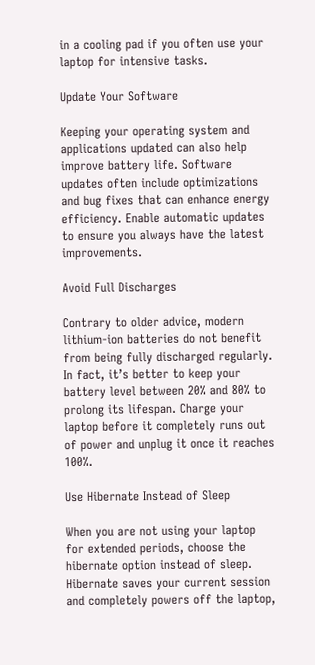in a cooling pad if you often use your laptop for intensive tasks.

Update Your Software

Keeping your operating system and applications updated can also help improve battery life. Software updates often include optimizations and bug fixes that can enhance energy efficiency. Enable automatic updates to ensure you always have the latest improvements.

Avoid Full Discharges

Contrary to older advice, modern lithium-ion batteries do not benefit from being fully discharged regularly. In fact, it’s better to keep your battery level between 20% and 80% to prolong its lifespan. Charge your laptop before it completely runs out of power and unplug it once it reaches 100%.

Use Hibernate Instead of Sleep

When you are not using your laptop for extended periods, choose the hibernate option instead of sleep. Hibernate saves your current session and completely powers off the laptop,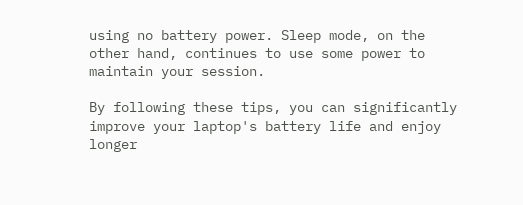using no battery power. Sleep mode, on the other hand, continues to use some power to maintain your session.

By following these tips, you can significantly improve your laptop's battery life and enjoy longer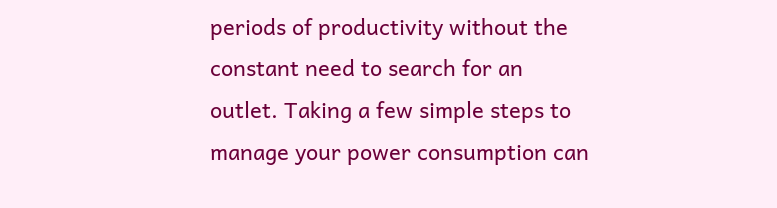periods of productivity without the constant need to search for an outlet. Taking a few simple steps to manage your power consumption can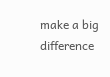make a big difference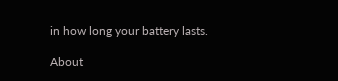in how long your battery lasts.

About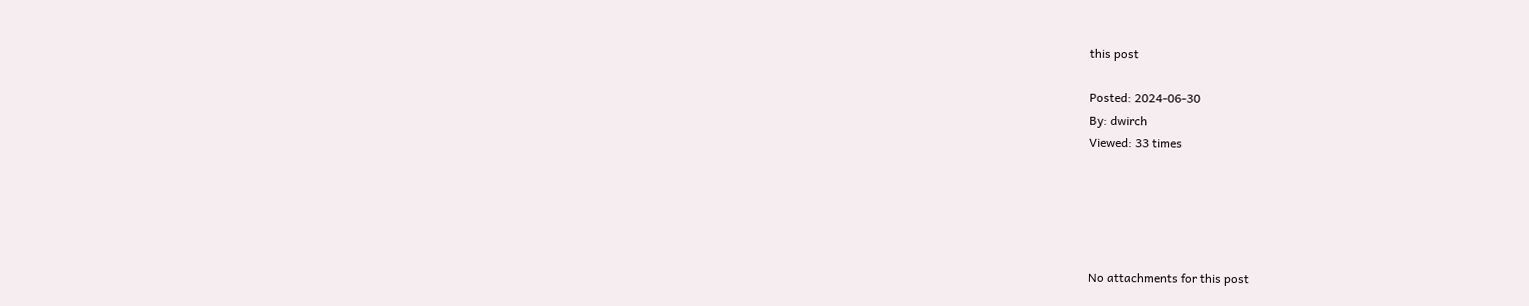this post

Posted: 2024-06-30
By: dwirch
Viewed: 33 times





No attachments for this post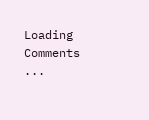Loading Comments ...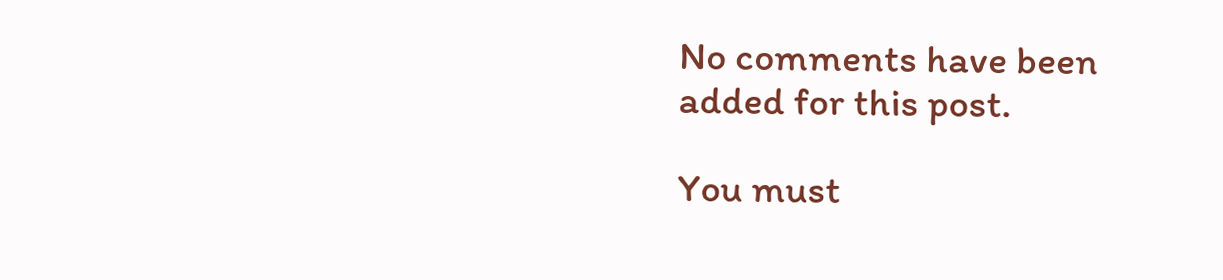No comments have been added for this post.

You must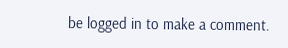be logged in to make a comment.